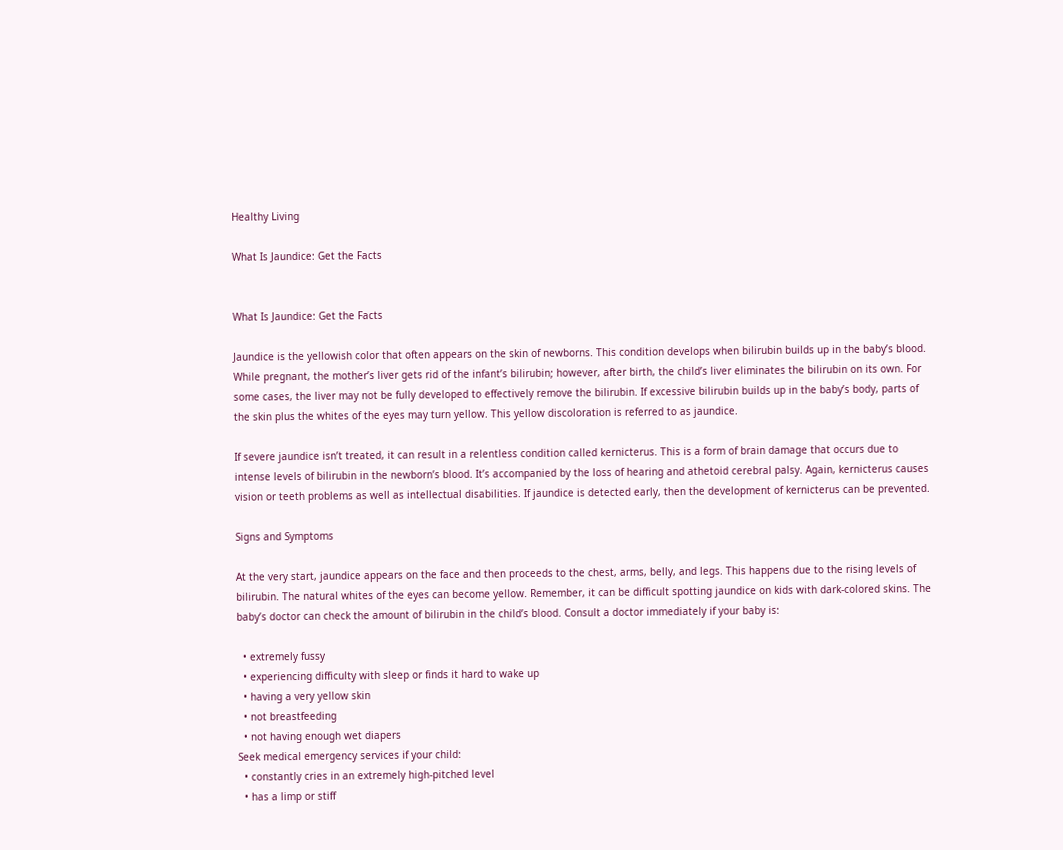Healthy Living

What Is Jaundice: Get the Facts


What Is Jaundice: Get the Facts

Jaundice is the yellowish color that often appears on the skin of newborns. This condition develops when bilirubin builds up in the baby’s blood. While pregnant, the mother’s liver gets rid of the infant’s bilirubin; however, after birth, the child’s liver eliminates the bilirubin on its own. For some cases, the liver may not be fully developed to effectively remove the bilirubin. If excessive bilirubin builds up in the baby’s body, parts of the skin plus the whites of the eyes may turn yellow. This yellow discoloration is referred to as jaundice.

If severe jaundice isn’t treated, it can result in a relentless condition called kernicterus. This is a form of brain damage that occurs due to intense levels of bilirubin in the newborn’s blood. It’s accompanied by the loss of hearing and athetoid cerebral palsy. Again, kernicterus causes vision or teeth problems as well as intellectual disabilities. If jaundice is detected early, then the development of kernicterus can be prevented.

Signs and Symptoms

At the very start, jaundice appears on the face and then proceeds to the chest, arms, belly, and legs. This happens due to the rising levels of bilirubin. The natural whites of the eyes can become yellow. Remember, it can be difficult spotting jaundice on kids with dark-colored skins. The baby’s doctor can check the amount of bilirubin in the child’s blood. Consult a doctor immediately if your baby is:

  • extremely fussy
  • experiencing difficulty with sleep or finds it hard to wake up
  • having a very yellow skin
  • not breastfeeding
  • not having enough wet diapers
Seek medical emergency services if your child:
  • constantly cries in an extremely high-pitched level
  • has a limp or stiff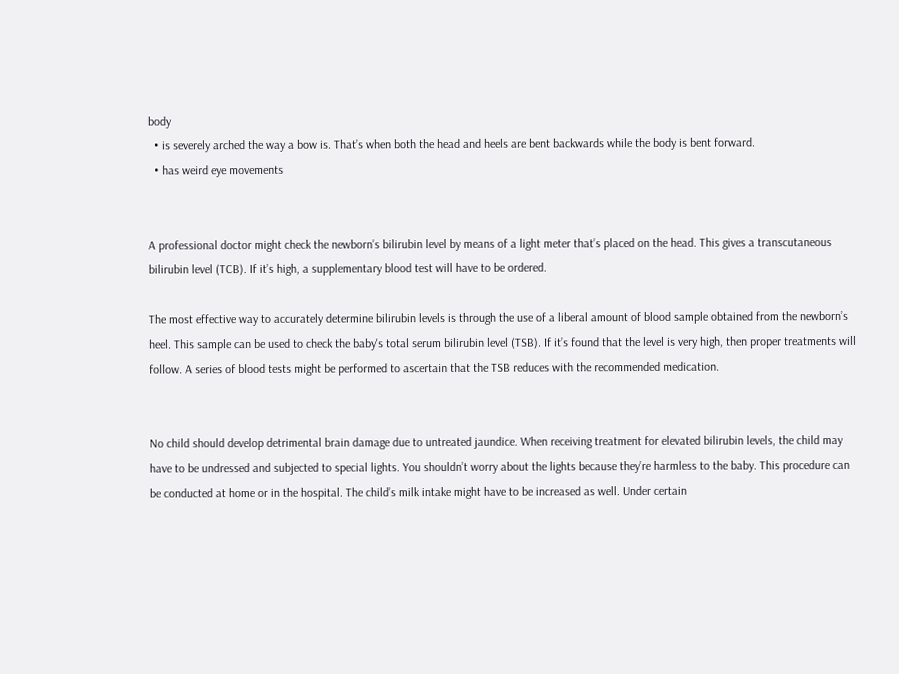body
  • is severely arched the way a bow is. That’s when both the head and heels are bent backwards while the body is bent forward.
  • has weird eye movements


A professional doctor might check the newborn’s bilirubin level by means of a light meter that’s placed on the head. This gives a transcutaneous bilirubin level (TCB). If it’s high, a supplementary blood test will have to be ordered.

The most effective way to accurately determine bilirubin levels is through the use of a liberal amount of blood sample obtained from the newborn’s heel. This sample can be used to check the baby's total serum bilirubin level (TSB). If it’s found that the level is very high, then proper treatments will follow. A series of blood tests might be performed to ascertain that the TSB reduces with the recommended medication.


No child should develop detrimental brain damage due to untreated jaundice. When receiving treatment for elevated bilirubin levels, the child may have to be undressed and subjected to special lights. You shouldn’t worry about the lights because they’re harmless to the baby. This procedure can be conducted at home or in the hospital. The child’s milk intake might have to be increased as well. Under certain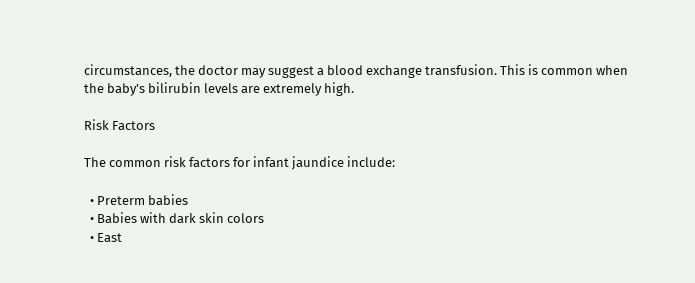circumstances, the doctor may suggest a blood exchange transfusion. This is common when the baby’s bilirubin levels are extremely high.

Risk Factors

The common risk factors for infant jaundice include:

  • Preterm babies
  • Babies with dark skin colors
  • East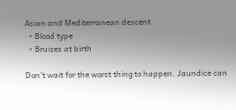Asian and Mediterranean descent
  • Blood type
  • Bruises at birth

Don’t wait for the worst thing to happen. Jaundice can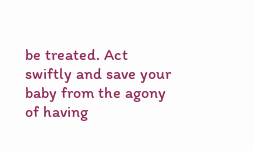be treated. Act swiftly and save your baby from the agony of having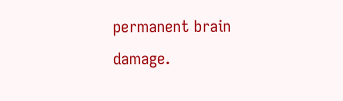permanent brain damage.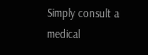Simply consult a medical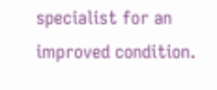specialist for an improved condition.